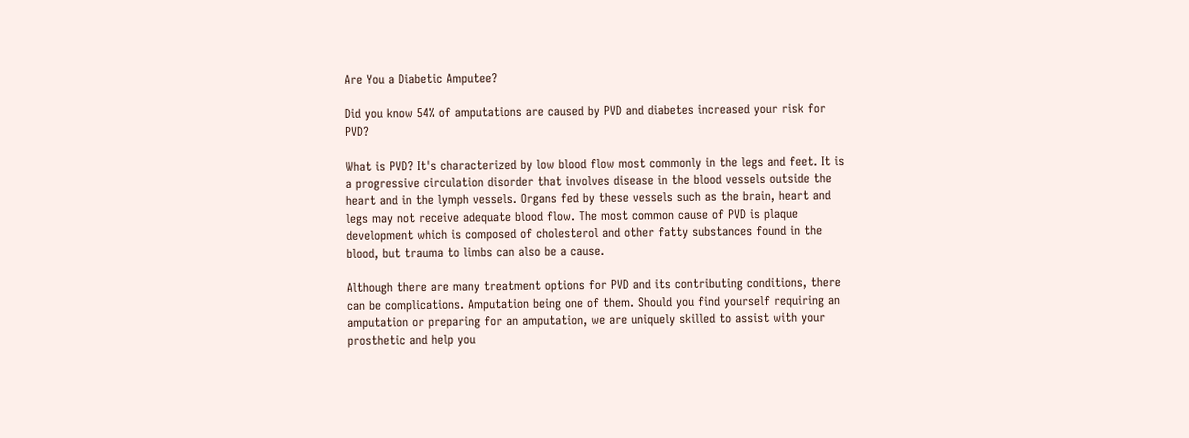Are You a Diabetic Amputee?

Did you know 54% of amputations are caused by PVD and diabetes increased your risk for PVD?

What is PVD? It's characterized by low blood flow most commonly in the legs and feet. It is a progressive circulation disorder that involves disease in the blood vessels outside the heart and in the lymph vessels. Organs fed by these vessels such as the brain, heart and legs may not receive adequate blood flow. The most common cause of PVD is plaque development which is composed of cholesterol and other fatty substances found in the blood, but trauma to limbs can also be a cause.

Although there are many treatment options for PVD and its contributing conditions, there can be complications. Amputation being one of them. Should you find yourself requiring an amputation or preparing for an amputation, we are uniquely skilled to assist with your prosthetic and help you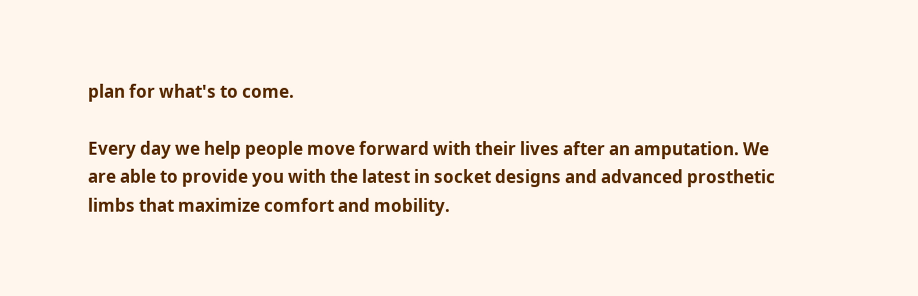plan for what's to come.

Every day we help people move forward with their lives after an amputation. We are able to provide you with the latest in socket designs and advanced prosthetic limbs that maximize comfort and mobility.